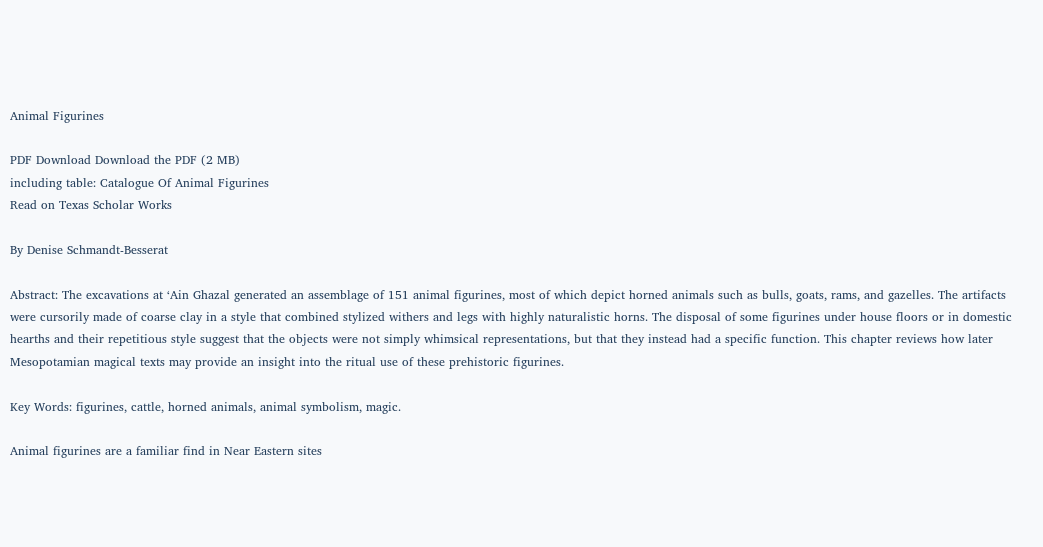Animal Figurines

PDF Download Download the PDF (2 MB)
including table: Catalogue Of Animal Figurines
Read on Texas Scholar Works

By Denise Schmandt-Besserat

Abstract: The excavations at ‘Ain Ghazal generated an assemblage of 151 animal figurines, most of which depict horned animals such as bulls, goats, rams, and gazelles. The artifacts were cursorily made of coarse clay in a style that combined stylized withers and legs with highly naturalistic horns. The disposal of some figurines under house floors or in domestic hearths and their repetitious style suggest that the objects were not simply whimsical representations, but that they instead had a specific function. This chapter reviews how later Mesopotamian magical texts may provide an insight into the ritual use of these prehistoric figurines.

Key Words: figurines, cattle, horned animals, animal symbolism, magic.

Animal figurines are a familiar find in Near Eastern sites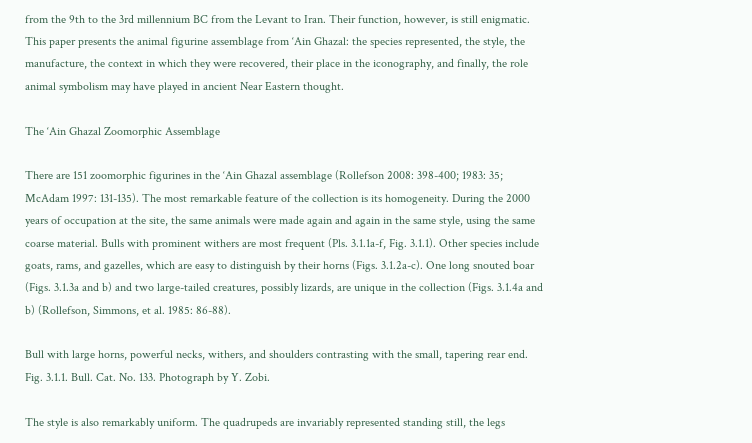from the 9th to the 3rd millennium BC from the Levant to Iran. Their function, however, is still enigmatic. This paper presents the animal figurine assemblage from ‘Ain Ghazal: the species represented, the style, the manufacture, the context in which they were recovered, their place in the iconography, and finally, the role animal symbolism may have played in ancient Near Eastern thought.

The ‘Ain Ghazal Zoomorphic Assemblage

There are 151 zoomorphic figurines in the ‘Ain Ghazal assemblage (Rollefson 2008: 398-400; 1983: 35; McAdam 1997: 131-135). The most remarkable feature of the collection is its homogeneity. During the 2000 years of occupation at the site, the same animals were made again and again in the same style, using the same coarse material. Bulls with prominent withers are most frequent (Pls. 3.1.1a-f, Fig. 3.1.1). Other species include goats, rams, and gazelles, which are easy to distinguish by their horns (Figs. 3.1.2a-c). One long snouted boar (Figs. 3.1.3a and b) and two large-tailed creatures, possibly lizards, are unique in the collection (Figs. 3.1.4a and b) (Rollefson, Simmons, et al. 1985: 86-88).

Bull with large horns, powerful necks, withers, and shoulders contrasting with the small, tapering rear end.
Fig. 3.1.1. Bull. Cat. No. 133. Photograph by Y. Zobi.

The style is also remarkably uniform. The quadrupeds are invariably represented standing still, the legs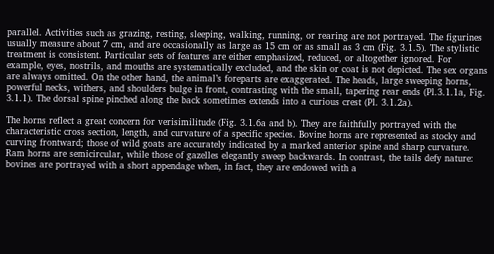parallel. Activities such as grazing, resting, sleeping, walking, running, or rearing are not portrayed. The figurines usually measure about 7 cm, and are occasionally as large as 15 cm or as small as 3 cm (Fig. 3.1.5). The stylistic treatment is consistent. Particular sets of features are either emphasized, reduced, or altogether ignored. For example, eyes, nostrils, and mouths are systematically excluded, and the skin or coat is not depicted. The sex organs are always omitted. On the other hand, the animal’s foreparts are exaggerated. The heads, large sweeping horns, powerful necks, withers, and shoulders bulge in front, contrasting with the small, tapering rear ends (Pl.3.1.1a, Fig. 3.1.1). The dorsal spine pinched along the back sometimes extends into a curious crest (Pl. 3.1.2a).

The horns reflect a great concern for verisimilitude (Fig. 3.1.6a and b). They are faithfully portrayed with the characteristic cross section, length, and curvature of a specific species. Bovine horns are represented as stocky and curving frontward; those of wild goats are accurately indicated by a marked anterior spine and sharp curvature. Ram horns are semicircular, while those of gazelles elegantly sweep backwards. In contrast, the tails defy nature: bovines are portrayed with a short appendage when, in fact, they are endowed with a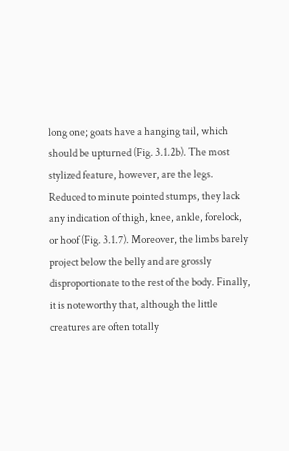long one; goats have a hanging tail, which should be upturned (Fig. 3.1.2b). The most stylized feature, however, are the legs. Reduced to minute pointed stumps, they lack any indication of thigh, knee, ankle, forelock, or hoof (Fig. 3.1.7). Moreover, the limbs barely project below the belly and are grossly disproportionate to the rest of the body. Finally, it is noteworthy that, although the little creatures are often totally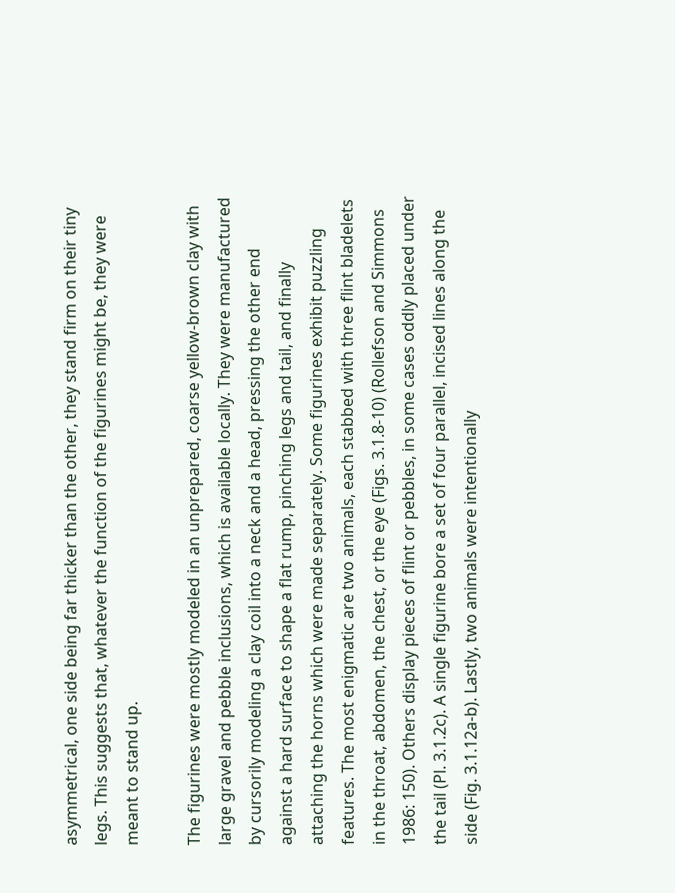asymmetrical, one side being far thicker than the other, they stand firm on their tiny legs. This suggests that, whatever the function of the figurines might be, they were meant to stand up.

The figurines were mostly modeled in an unprepared, coarse yellow-brown clay with large gravel and pebble inclusions, which is available locally. They were manufactured by cursorily modeling a clay coil into a neck and a head, pressing the other end against a hard surface to shape a flat rump, pinching legs and tail, and finally attaching the horns which were made separately. Some figurines exhibit puzzling features. The most enigmatic are two animals, each stabbed with three flint bladelets in the throat, abdomen, the chest, or the eye (Figs. 3.1.8-10) (Rollefson and Simmons 1986: 150). Others display pieces of flint or pebbles, in some cases oddly placed under the tail (Pl. 3.1.2c). A single figurine bore a set of four parallel, incised lines along the side (Fig. 3.1.12a-b). Lastly, two animals were intentionally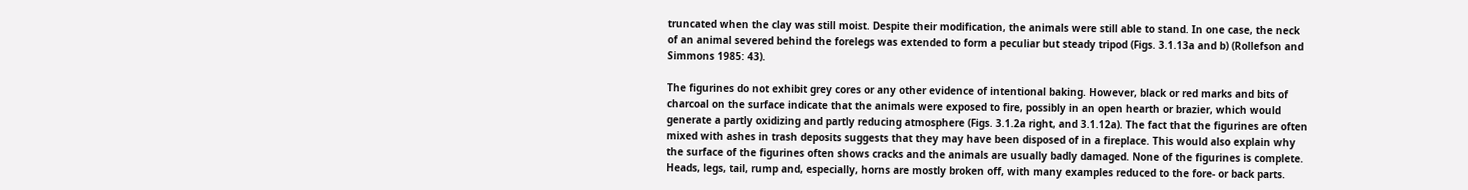truncated when the clay was still moist. Despite their modification, the animals were still able to stand. In one case, the neck of an animal severed behind the forelegs was extended to form a peculiar but steady tripod (Figs. 3.1.13a and b) (Rollefson and Simmons 1985: 43).

The figurines do not exhibit grey cores or any other evidence of intentional baking. However, black or red marks and bits of charcoal on the surface indicate that the animals were exposed to fire, possibly in an open hearth or brazier, which would generate a partly oxidizing and partly reducing atmosphere (Figs. 3.1.2a right, and 3.1.12a). The fact that the figurines are often mixed with ashes in trash deposits suggests that they may have been disposed of in a fireplace. This would also explain why the surface of the figurines often shows cracks and the animals are usually badly damaged. None of the figurines is complete. Heads, legs, tail, rump and, especially, horns are mostly broken off, with many examples reduced to the fore- or back parts.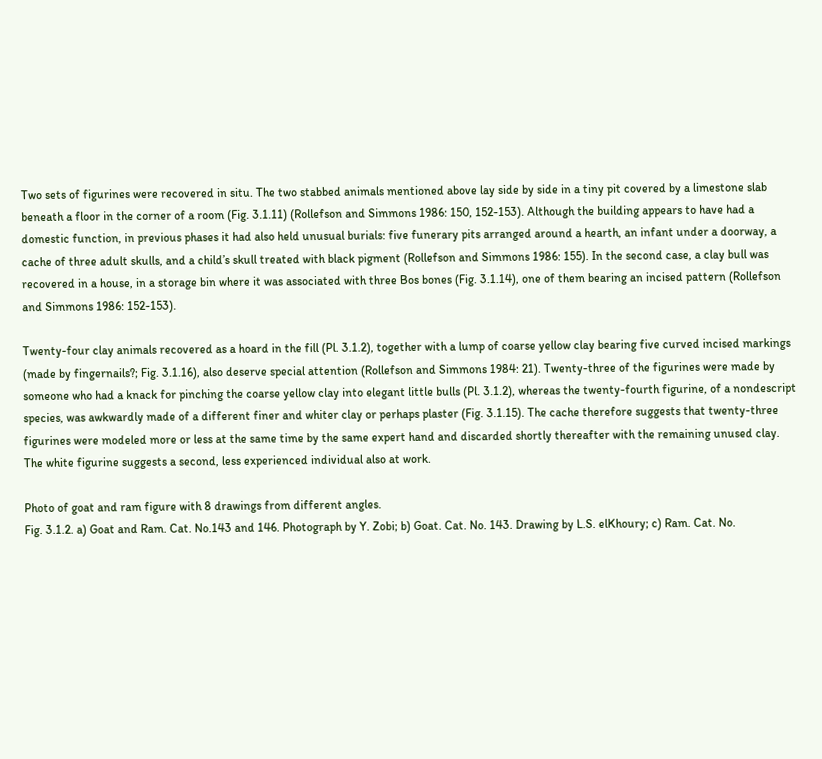Two sets of figurines were recovered in situ. The two stabbed animals mentioned above lay side by side in a tiny pit covered by a limestone slab beneath a floor in the corner of a room (Fig. 3.1.11) (Rollefson and Simmons 1986: 150, 152-153). Although the building appears to have had a domestic function, in previous phases it had also held unusual burials: five funerary pits arranged around a hearth, an infant under a doorway, a cache of three adult skulls, and a child’s skull treated with black pigment (Rollefson and Simmons 1986: 155). In the second case, a clay bull was recovered in a house, in a storage bin where it was associated with three Bos bones (Fig. 3.1.14), one of them bearing an incised pattern (Rollefson and Simmons 1986: 152-153).

Twenty-four clay animals recovered as a hoard in the fill (Pl. 3.1.2), together with a lump of coarse yellow clay bearing five curved incised markings (made by fingernails?; Fig. 3.1.16), also deserve special attention (Rollefson and Simmons 1984: 21). Twenty-three of the figurines were made by someone who had a knack for pinching the coarse yellow clay into elegant little bulls (Pl. 3.1.2), whereas the twenty-fourth figurine, of a nondescript species, was awkwardly made of a different finer and whiter clay or perhaps plaster (Fig. 3.1.15). The cache therefore suggests that twenty-three figurines were modeled more or less at the same time by the same expert hand and discarded shortly thereafter with the remaining unused clay. The white figurine suggests a second, less experienced individual also at work.

Photo of goat and ram figure with 8 drawings from different angles.
Fig. 3.1.2. a) Goat and Ram. Cat. No.143 and 146. Photograph by Y. Zobi; b) Goat. Cat. No. 143. Drawing by L.S. elKhoury; c) Ram. Cat. No.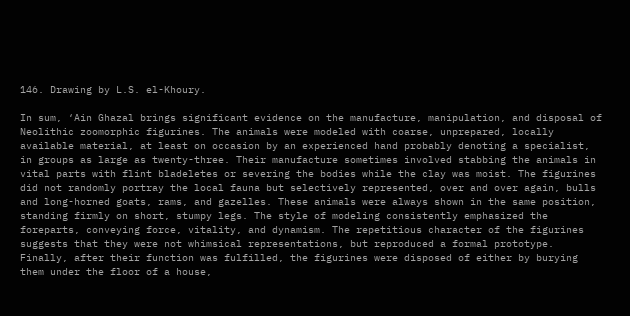146. Drawing by L.S. el-Khoury.

In sum, ‘Ain Ghazal brings significant evidence on the manufacture, manipulation, and disposal of Neolithic zoomorphic figurines. The animals were modeled with coarse, unprepared, locally available material, at least on occasion by an experienced hand probably denoting a specialist, in groups as large as twenty-three. Their manufacture sometimes involved stabbing the animals in vital parts with flint bladeletes or severing the bodies while the clay was moist. The figurines did not randomly portray the local fauna but selectively represented, over and over again, bulls and long-horned goats, rams, and gazelles. These animals were always shown in the same position, standing firmly on short, stumpy legs. The style of modeling consistently emphasized the foreparts, conveying force, vitality, and dynamism. The repetitious character of the figurines suggests that they were not whimsical representations, but reproduced a formal prototype. Finally, after their function was fulfilled, the figurines were disposed of either by burying them under the floor of a house,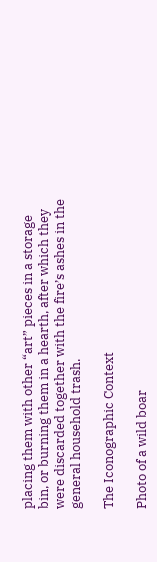placing them with other “art” pieces in a storage bin, or burning them in a hearth, after which they were discarded together with the fire’s ashes in the general household trash.

The Iconographic Context

Photo of a wild boar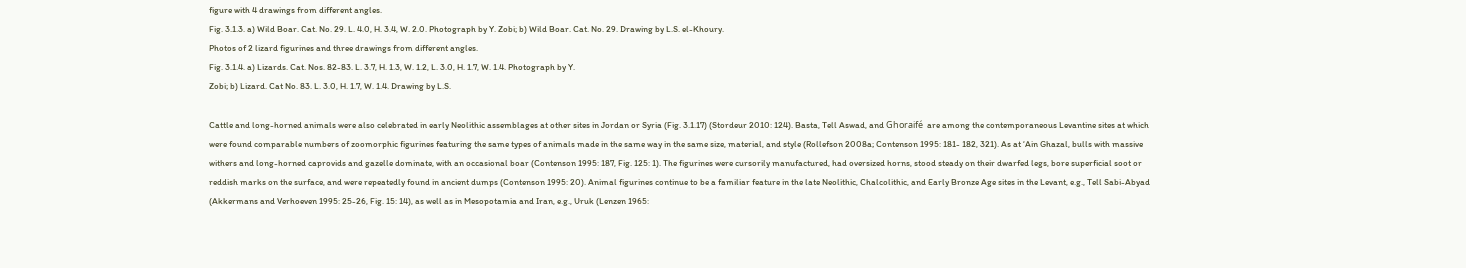figure with 4 drawings from different angles.
Fig. 3.1.3. a) Wild Boar. Cat. No. 29. L. 4.0, H. 3.4, W. 2.0. Photograph by Y. Zobi; b) Wild Boar. Cat. No. 29. Drawing by L.S. el-Khoury.
Photos of 2 lizard figurines and three drawings from different angles.
Fig. 3.1.4. a) Lizards. Cat. Nos. 82-83. L. 3.7, H. 1.3, W. 1.2, L. 3.0, H. 1.7, W. 1.4. Photograph by Y.
Zobi; b) Lizard. Cat No. 83. L. 3.0, H. 1.7, W. 1.4. Drawing by L.S.

Cattle and long-horned animals were also celebrated in early Neolithic assemblages at other sites in Jordan or Syria (Fig. 3.1.17) (Stordeur 2010: 124). Basta, Tell Aswad, and Ghoraifé  are among the contemporaneous Levantine sites at which were found comparable numbers of zoomorphic figurines featuring the same types of animals made in the same way in the same size, material, and style (Rollefson 2008a; Contenson 1995: 181- 182, 321). As at ‘Ain Ghazal, bulls with massive withers and long-horned caprovids and gazelle dominate, with an occasional boar (Contenson 1995: 187, Fig. 125: 1). The figurines were cursorily manufactured, had oversized horns, stood steady on their dwarfed legs, bore superficial soot or reddish marks on the surface, and were repeatedly found in ancient dumps (Contenson 1995: 20). Animal figurines continue to be a familiar feature in the late Neolithic, Chalcolithic, and Early Bronze Age sites in the Levant, e.g., Tell Sabi-Abyad (Akkermans and Verhoeven 1995: 25-26, Fig. 15: 14), as well as in Mesopotamia and Iran, e.g., Uruk (Lenzen 1965: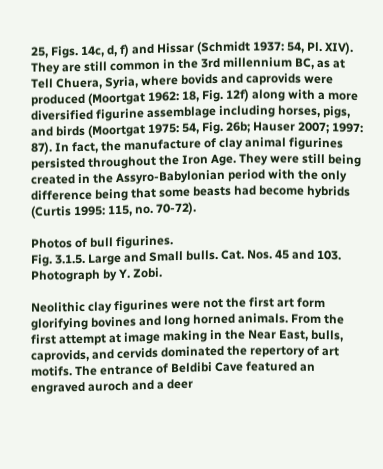25, Figs. 14c, d, f) and Hissar (Schmidt 1937: 54, Pl. XIV). They are still common in the 3rd millennium BC, as at Tell Chuera, Syria, where bovids and caprovids were produced (Moortgat 1962: 18, Fig. 12f) along with a more diversified figurine assemblage including horses, pigs, and birds (Moortgat 1975: 54, Fig. 26b; Hauser 2007; 1997: 87). In fact, the manufacture of clay animal figurines persisted throughout the Iron Age. They were still being created in the Assyro-Babylonian period with the only difference being that some beasts had become hybrids (Curtis 1995: 115, no. 70-72).

Photos of bull figurines.
Fig. 3.1.5. Large and Small bulls. Cat. Nos. 45 and 103. Photograph by Y. Zobi.

Neolithic clay figurines were not the first art form glorifying bovines and long horned animals. From the first attempt at image making in the Near East, bulls, caprovids, and cervids dominated the repertory of art motifs. The entrance of Beldibi Cave featured an engraved auroch and a deer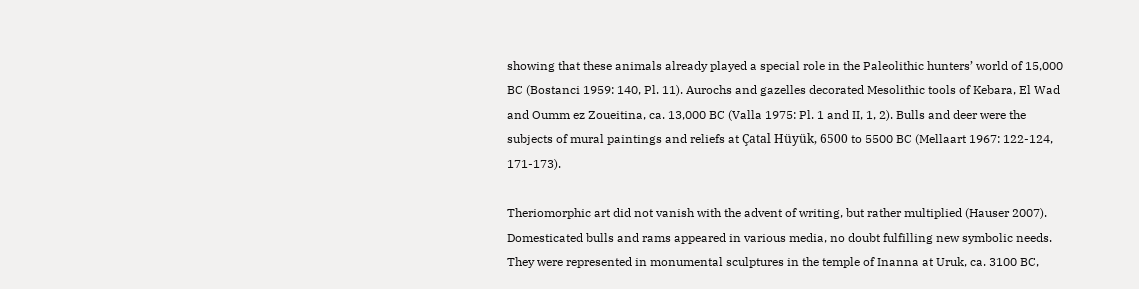showing that these animals already played a special role in the Paleolithic hunters’ world of 15,000 BC (Bostanci 1959: 140, Pl. 11). Aurochs and gazelles decorated Mesolithic tools of Kebara, El Wad and Oumm ez Zoueitina, ca. 13,000 BC (Valla 1975: Pl. 1 and II, 1, 2). Bulls and deer were the subjects of mural paintings and reliefs at Çatal Hüyük, 6500 to 5500 BC (Mellaart 1967: 122-124, 171-173).

Theriomorphic art did not vanish with the advent of writing, but rather multiplied (Hauser 2007). Domesticated bulls and rams appeared in various media, no doubt fulfilling new symbolic needs. They were represented in monumental sculptures in the temple of Inanna at Uruk, ca. 3100 BC,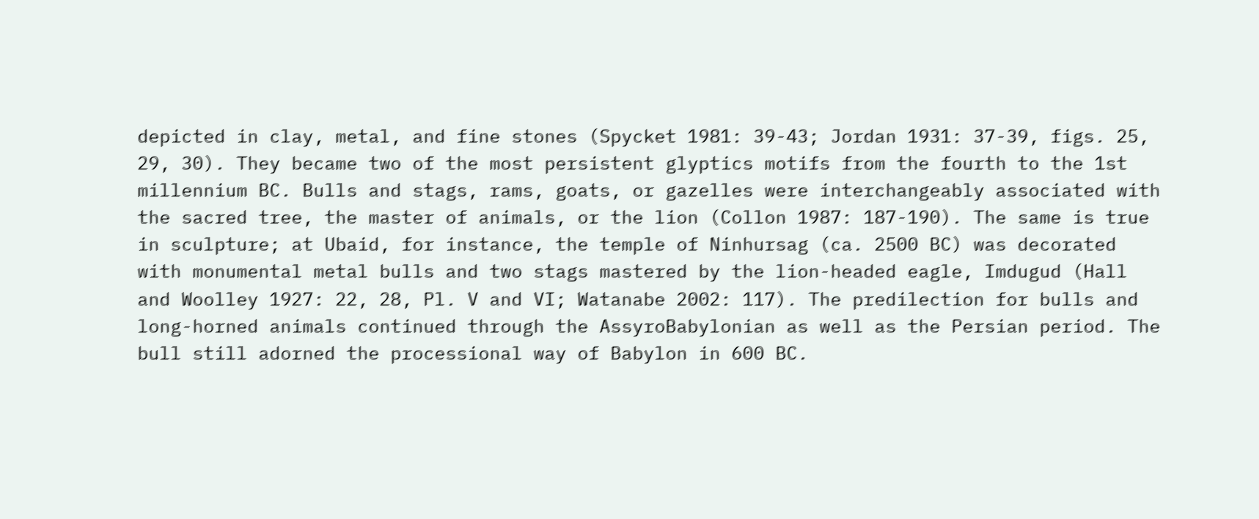depicted in clay, metal, and fine stones (Spycket 1981: 39-43; Jordan 1931: 37-39, figs. 25, 29, 30). They became two of the most persistent glyptics motifs from the fourth to the 1st millennium BC. Bulls and stags, rams, goats, or gazelles were interchangeably associated with the sacred tree, the master of animals, or the lion (Collon 1987: 187-190). The same is true in sculpture; at Ubaid, for instance, the temple of Ninhursag (ca. 2500 BC) was decorated with monumental metal bulls and two stags mastered by the lion-headed eagle, Imdugud (Hall and Woolley 1927: 22, 28, Pl. V and VI; Watanabe 2002: 117). The predilection for bulls and long-horned animals continued through the AssyroBabylonian as well as the Persian period. The bull still adorned the processional way of Babylon in 600 BC.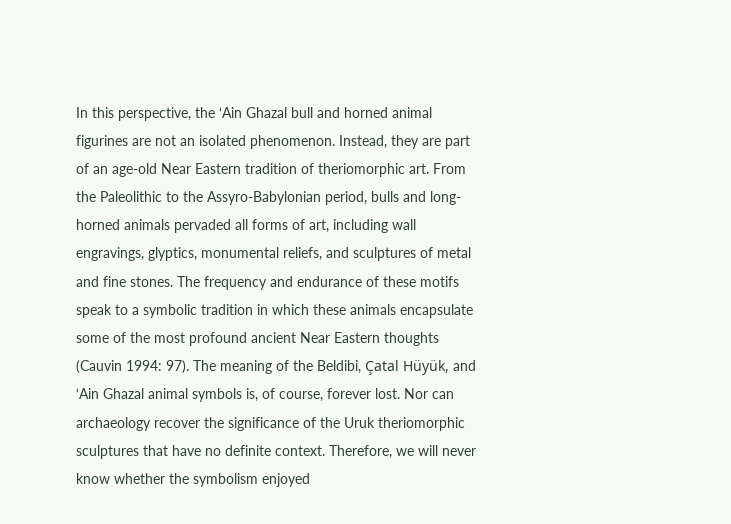In this perspective, the ‘Ain Ghazal bull and horned animal figurines are not an isolated phenomenon. Instead, they are part of an age-old Near Eastern tradition of theriomorphic art. From the Paleolithic to the Assyro-Babylonian period, bulls and long-horned animals pervaded all forms of art, including wall engravings, glyptics, monumental reliefs, and sculptures of metal and fine stones. The frequency and endurance of these motifs speak to a symbolic tradition in which these animals encapsulate some of the most profound ancient Near Eastern thoughts (Cauvin 1994: 97). The meaning of the Beldibi, Çatal Hüyük, and ‘Ain Ghazal animal symbols is, of course, forever lost. Nor can archaeology recover the significance of the Uruk theriomorphic sculptures that have no definite context. Therefore, we will never know whether the symbolism enjoyed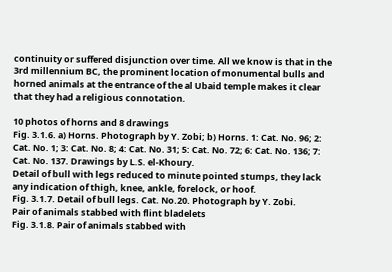continuity or suffered disjunction over time. All we know is that in the 3rd millennium BC, the prominent location of monumental bulls and horned animals at the entrance of the al Ubaid temple makes it clear that they had a religious connotation.

10 photos of horns and 8 drawings
Fig. 3.1.6. a) Horns. Photograph by Y. Zobi; b) Horns. 1: Cat. No. 96; 2: Cat. No. 1; 3: Cat. No. 8; 4: Cat. No. 31; 5: Cat. No. 72; 6: Cat. No. 136; 7: Cat. No. 137. Drawings by L.S. el-Khoury.
Detail of bull with legs reduced to minute pointed stumps, they lack any indication of thigh, knee, ankle, forelock, or hoof.
Fig. 3.1.7. Detail of bull legs. Cat. No.20. Photograph by Y. Zobi.
Pair of animals stabbed with flint bladelets
Fig. 3.1.8. Pair of animals stabbed with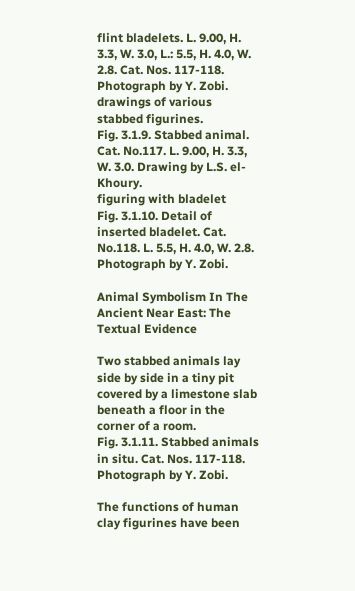flint bladelets. L. 9.00, H. 3.3, W. 3.0, L.: 5.5, H. 4.0, W. 2.8. Cat. Nos. 117-118. Photograph by Y. Zobi.
drawings of various stabbed figurines.
Fig. 3.1.9. Stabbed animal. Cat. No.117. L. 9.00, H. 3.3, W. 3.0. Drawing by L.S. el-Khoury.
figuring with bladelet
Fig. 3.1.10. Detail of inserted bladelet. Cat. No.118. L. 5.5, H. 4.0, W. 2.8. Photograph by Y. Zobi.

Animal Symbolism In The Ancient Near East: The Textual Evidence

Two stabbed animals lay side by side in a tiny pit covered by a limestone slab beneath a floor in the corner of a room.
Fig. 3.1.11. Stabbed animals in situ. Cat. Nos. 117-118. Photograph by Y. Zobi.

The functions of human clay figurines have been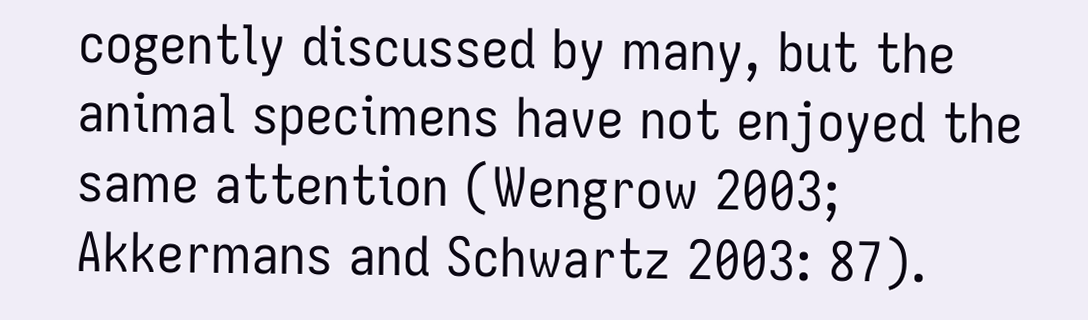cogently discussed by many, but the animal specimens have not enjoyed the same attention (Wengrow 2003; Akkermans and Schwartz 2003: 87).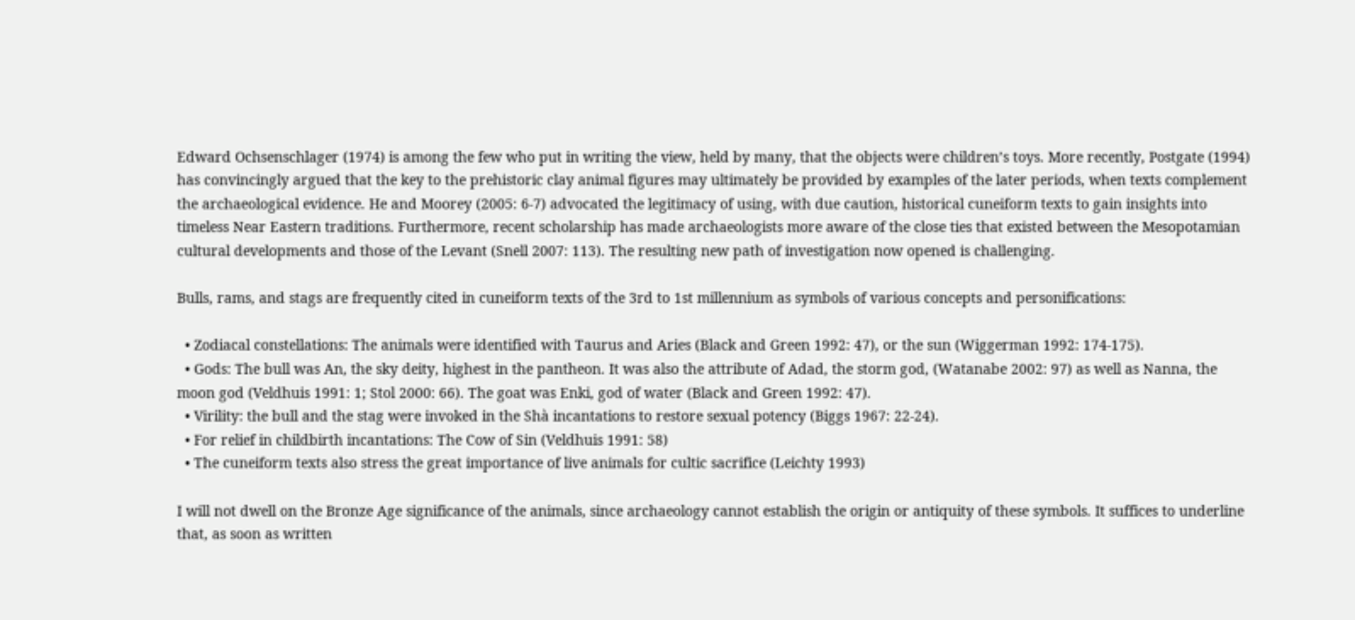Edward Ochsenschlager (1974) is among the few who put in writing the view, held by many, that the objects were children’s toys. More recently, Postgate (1994) has convincingly argued that the key to the prehistoric clay animal figures may ultimately be provided by examples of the later periods, when texts complement the archaeological evidence. He and Moorey (2005: 6-7) advocated the legitimacy of using, with due caution, historical cuneiform texts to gain insights into timeless Near Eastern traditions. Furthermore, recent scholarship has made archaeologists more aware of the close ties that existed between the Mesopotamian cultural developments and those of the Levant (Snell 2007: 113). The resulting new path of investigation now opened is challenging.

Bulls, rams, and stags are frequently cited in cuneiform texts of the 3rd to 1st millennium as symbols of various concepts and personifications:

  • Zodiacal constellations: The animals were identified with Taurus and Aries (Black and Green 1992: 47), or the sun (Wiggerman 1992: 174-175).
  • Gods: The bull was An, the sky deity, highest in the pantheon. It was also the attribute of Adad, the storm god, (Watanabe 2002: 97) as well as Nanna, the moon god (Veldhuis 1991: 1; Stol 2000: 66). The goat was Enki, god of water (Black and Green 1992: 47).
  • Virility: the bull and the stag were invoked in the Shà incantations to restore sexual potency (Biggs 1967: 22-24).
  • For relief in childbirth incantations: The Cow of Sin (Veldhuis 1991: 58)
  • The cuneiform texts also stress the great importance of live animals for cultic sacrifice (Leichty 1993)

I will not dwell on the Bronze Age significance of the animals, since archaeology cannot establish the origin or antiquity of these symbols. It suffices to underline that, as soon as written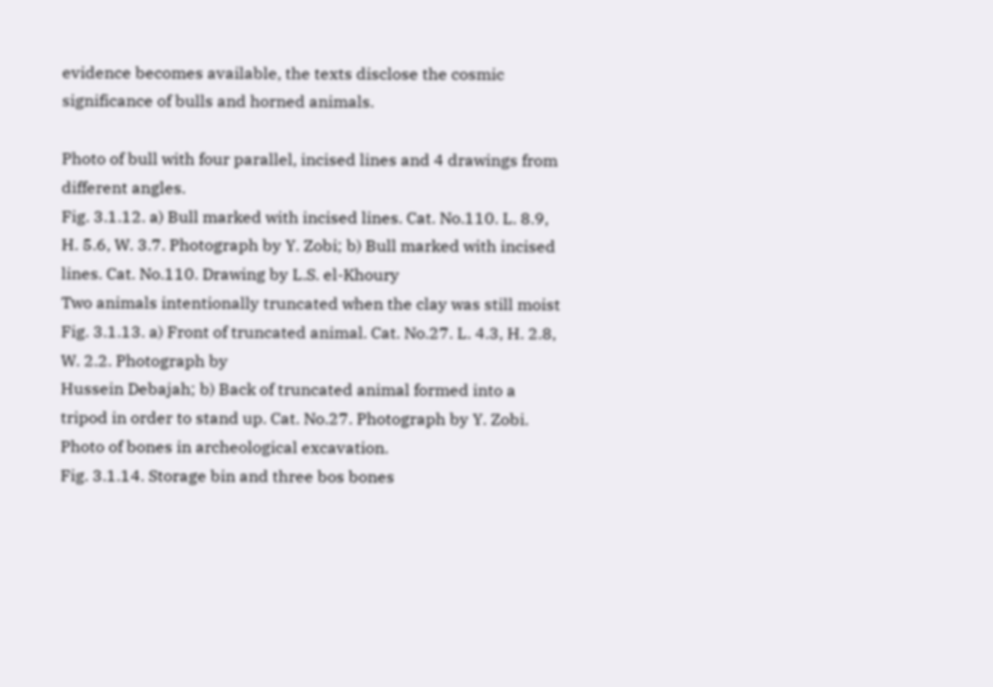evidence becomes available, the texts disclose the cosmic significance of bulls and horned animals.

Photo of bull with four parallel, incised lines and 4 drawings from different angles.
Fig. 3.1.12. a) Bull marked with incised lines. Cat. No.110. L. 8.9, H. 5.6, W. 3.7. Photograph by Y. Zobi; b) Bull marked with incised lines. Cat. No.110. Drawing by L.S. el-Khoury
Two animals intentionally truncated when the clay was still moist
Fig. 3.1.13. a) Front of truncated animal. Cat. No.27. L. 4.3, H. 2.8, W. 2.2. Photograph by
Hussein Debajah; b) Back of truncated animal formed into a tripod in order to stand up. Cat. No.27. Photograph by Y. Zobi.
Photo of bones in archeological excavation.
Fig. 3.1.14. Storage bin and three bos bones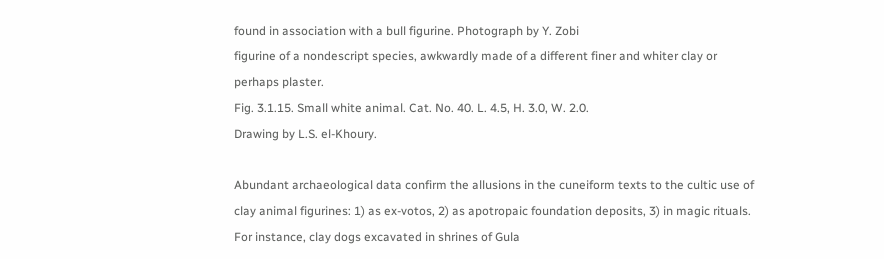found in association with a bull figurine. Photograph by Y. Zobi
figurine of a nondescript species, awkwardly made of a different finer and whiter clay or perhaps plaster.
Fig. 3.1.15. Small white animal. Cat. No. 40. L. 4.5, H. 3.0, W. 2.0.
Drawing by L.S. el-Khoury.

Abundant archaeological data confirm the allusions in the cuneiform texts to the cultic use of clay animal figurines: 1) as ex-votos, 2) as apotropaic foundation deposits, 3) in magic rituals. For instance, clay dogs excavated in shrines of Gula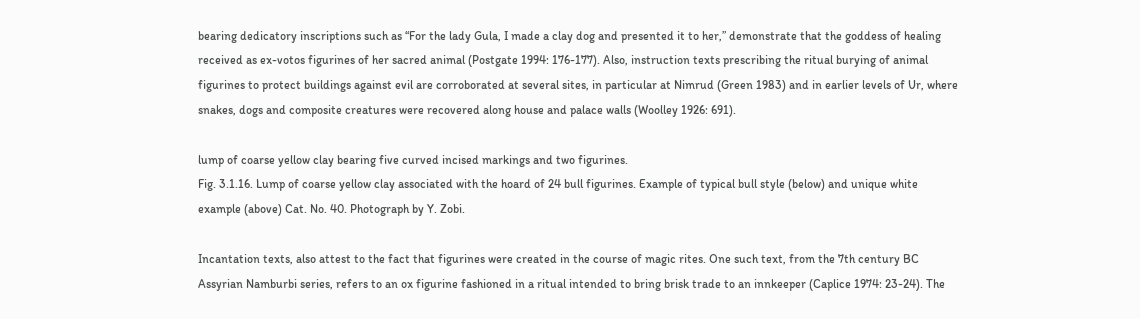bearing dedicatory inscriptions such as “For the lady Gula, I made a clay dog and presented it to her,” demonstrate that the goddess of healing received as ex-votos figurines of her sacred animal (Postgate 1994: 176-177). Also, instruction texts prescribing the ritual burying of animal figurines to protect buildings against evil are corroborated at several sites, in particular at Nimrud (Green 1983) and in earlier levels of Ur, where snakes, dogs and composite creatures were recovered along house and palace walls (Woolley 1926: 691).

lump of coarse yellow clay bearing five curved incised markings and two figurines.
Fig. 3.1.16. Lump of coarse yellow clay associated with the hoard of 24 bull figurines. Example of typical bull style (below) and unique white example (above) Cat. No. 40. Photograph by Y. Zobi.

Incantation texts, also attest to the fact that figurines were created in the course of magic rites. One such text, from the 7th century BC Assyrian Namburbi series, refers to an ox figurine fashioned in a ritual intended to bring brisk trade to an innkeeper (Caplice 1974: 23-24). The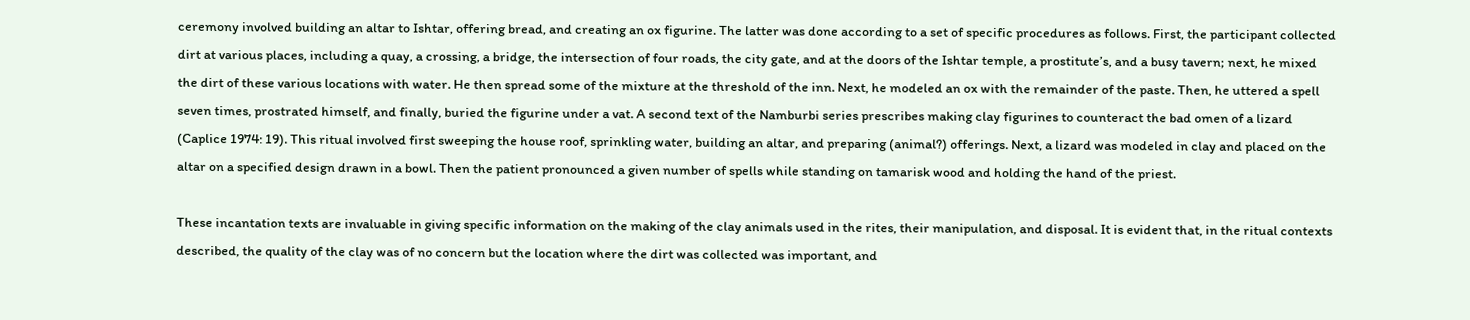ceremony involved building an altar to Ishtar, offering bread, and creating an ox figurine. The latter was done according to a set of specific procedures as follows. First, the participant collected dirt at various places, including a quay, a crossing, a bridge, the intersection of four roads, the city gate, and at the doors of the Ishtar temple, a prostitute’s, and a busy tavern; next, he mixed the dirt of these various locations with water. He then spread some of the mixture at the threshold of the inn. Next, he modeled an ox with the remainder of the paste. Then, he uttered a spell seven times, prostrated himself, and finally, buried the figurine under a vat. A second text of the Namburbi series prescribes making clay figurines to counteract the bad omen of a lizard (Caplice 1974: 19). This ritual involved first sweeping the house roof, sprinkling water, building an altar, and preparing (animal?) offerings. Next, a lizard was modeled in clay and placed on the altar on a specified design drawn in a bowl. Then the patient pronounced a given number of spells while standing on tamarisk wood and holding the hand of the priest.

These incantation texts are invaluable in giving specific information on the making of the clay animals used in the rites, their manipulation, and disposal. It is evident that, in the ritual contexts described, the quality of the clay was of no concern but the location where the dirt was collected was important, and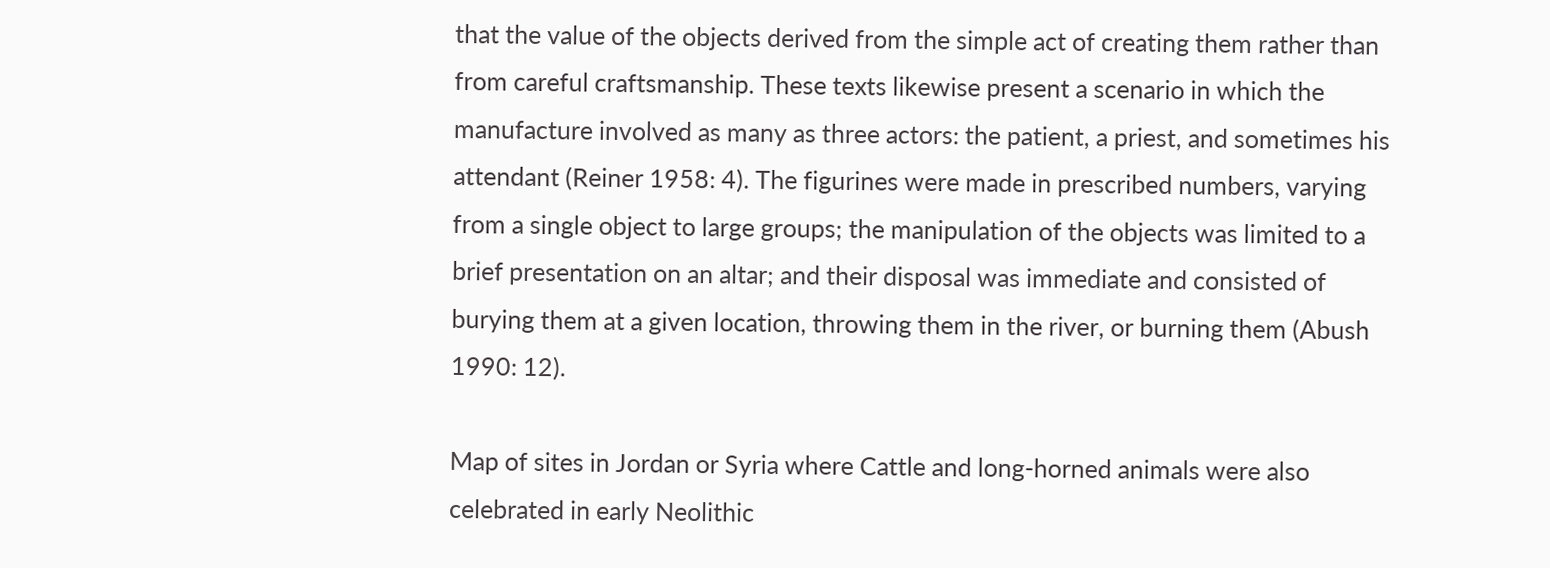that the value of the objects derived from the simple act of creating them rather than from careful craftsmanship. These texts likewise present a scenario in which the manufacture involved as many as three actors: the patient, a priest, and sometimes his attendant (Reiner 1958: 4). The figurines were made in prescribed numbers, varying from a single object to large groups; the manipulation of the objects was limited to a brief presentation on an altar; and their disposal was immediate and consisted of burying them at a given location, throwing them in the river, or burning them (Abush 1990: 12).

Map of sites in Jordan or Syria where Cattle and long-horned animals were also celebrated in early Neolithic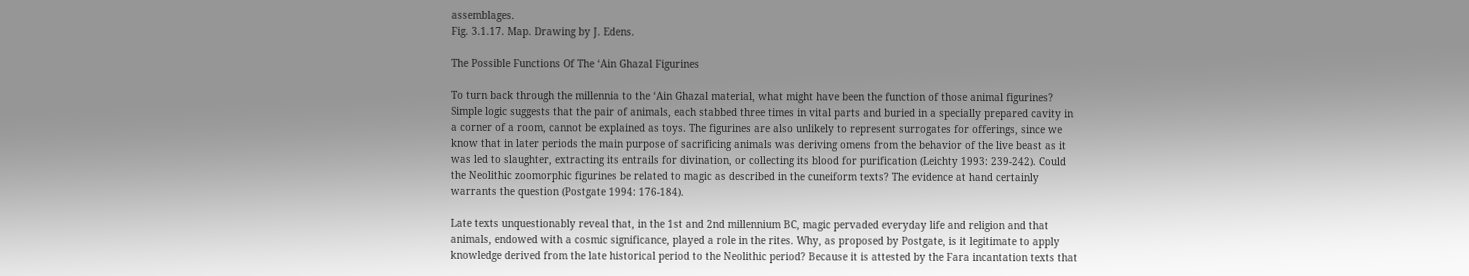assemblages.
Fig. 3.1.17. Map. Drawing by J. Edens.

The Possible Functions Of The ‘Ain Ghazal Figurines

To turn back through the millennia to the ‘Ain Ghazal material, what might have been the function of those animal figurines? Simple logic suggests that the pair of animals, each stabbed three times in vital parts and buried in a specially prepared cavity in a corner of a room, cannot be explained as toys. The figurines are also unlikely to represent surrogates for offerings, since we know that in later periods the main purpose of sacrificing animals was deriving omens from the behavior of the live beast as it was led to slaughter, extracting its entrails for divination, or collecting its blood for purification (Leichty 1993: 239-242). Could the Neolithic zoomorphic figurines be related to magic as described in the cuneiform texts? The evidence at hand certainly warrants the question (Postgate 1994: 176-184).

Late texts unquestionably reveal that, in the 1st and 2nd millennium BC, magic pervaded everyday life and religion and that animals, endowed with a cosmic significance, played a role in the rites. Why, as proposed by Postgate, is it legitimate to apply knowledge derived from the late historical period to the Neolithic period? Because it is attested by the Fara incantation texts that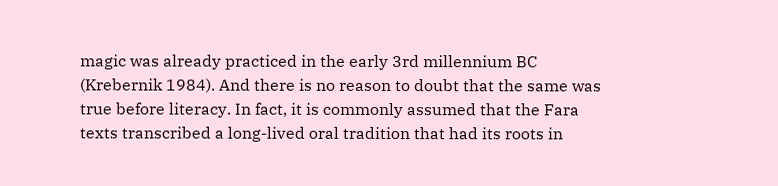magic was already practiced in the early 3rd millennium BC (Krebernik 1984). And there is no reason to doubt that the same was true before literacy. In fact, it is commonly assumed that the Fara texts transcribed a long-lived oral tradition that had its roots in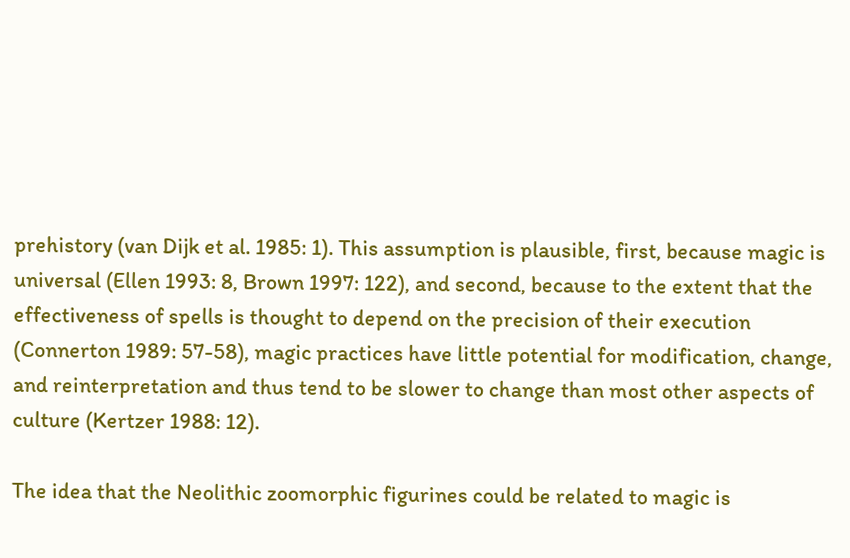prehistory (van Dijk et al. 1985: 1). This assumption is plausible, first, because magic is universal (Ellen 1993: 8, Brown 1997: 122), and second, because to the extent that the effectiveness of spells is thought to depend on the precision of their execution (Connerton 1989: 57-58), magic practices have little potential for modification, change, and reinterpretation and thus tend to be slower to change than most other aspects of culture (Kertzer 1988: 12).

The idea that the Neolithic zoomorphic figurines could be related to magic is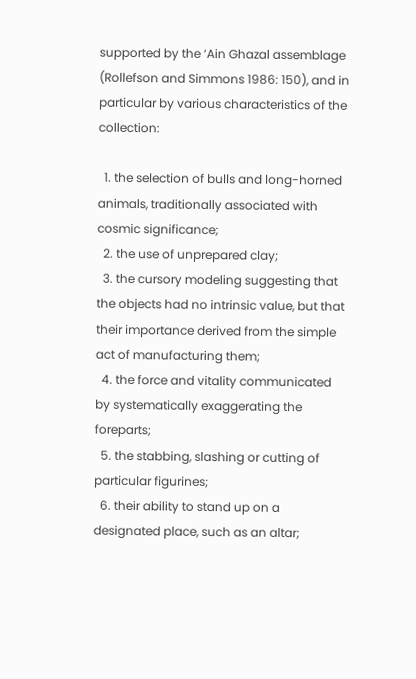supported by the ‘Ain Ghazal assemblage (Rollefson and Simmons 1986: 150), and in particular by various characteristics of the collection:

  1. the selection of bulls and long-horned animals, traditionally associated with cosmic significance;
  2. the use of unprepared clay;
  3. the cursory modeling suggesting that the objects had no intrinsic value, but that their importance derived from the simple act of manufacturing them;
  4. the force and vitality communicated by systematically exaggerating the foreparts;
  5. the stabbing, slashing or cutting of particular figurines;
  6. their ability to stand up on a designated place, such as an altar;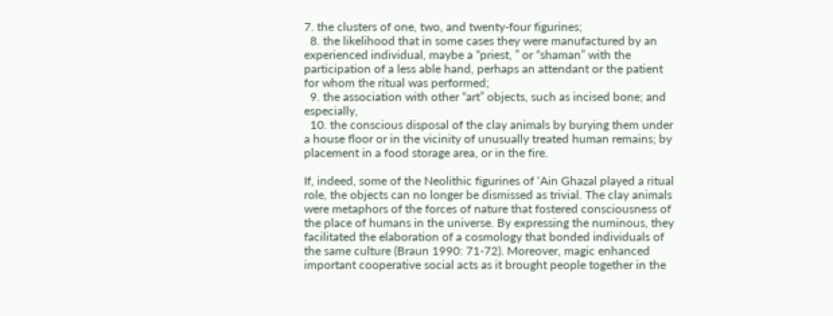7. the clusters of one, two, and twenty-four figurines;
  8. the likelihood that in some cases they were manufactured by an experienced individual, maybe a “priest, ” or “shaman” with the participation of a less able hand, perhaps an attendant or the patient for whom the ritual was performed;
  9. the association with other “art” objects, such as incised bone; and especially,
  10. the conscious disposal of the clay animals by burying them under a house floor or in the vicinity of unusually treated human remains; by placement in a food storage area, or in the fire.

If, indeed, some of the Neolithic figurines of ‘Ain Ghazal played a ritual role, the objects can no longer be dismissed as trivial. The clay animals were metaphors of the forces of nature that fostered consciousness of the place of humans in the universe. By expressing the numinous, they facilitated the elaboration of a cosmology that bonded individuals of the same culture (Braun 1990: 71-72). Moreover, magic enhanced important cooperative social acts as it brought people together in the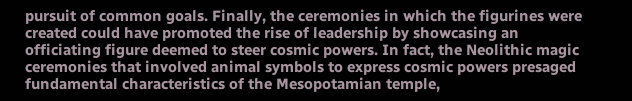pursuit of common goals. Finally, the ceremonies in which the figurines were created could have promoted the rise of leadership by showcasing an officiating figure deemed to steer cosmic powers. In fact, the Neolithic magic ceremonies that involved animal symbols to express cosmic powers presaged fundamental characteristics of the Mesopotamian temple,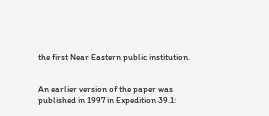the first Near Eastern public institution.


An earlier version of the paper was published in 1997 in Expedition 39.1: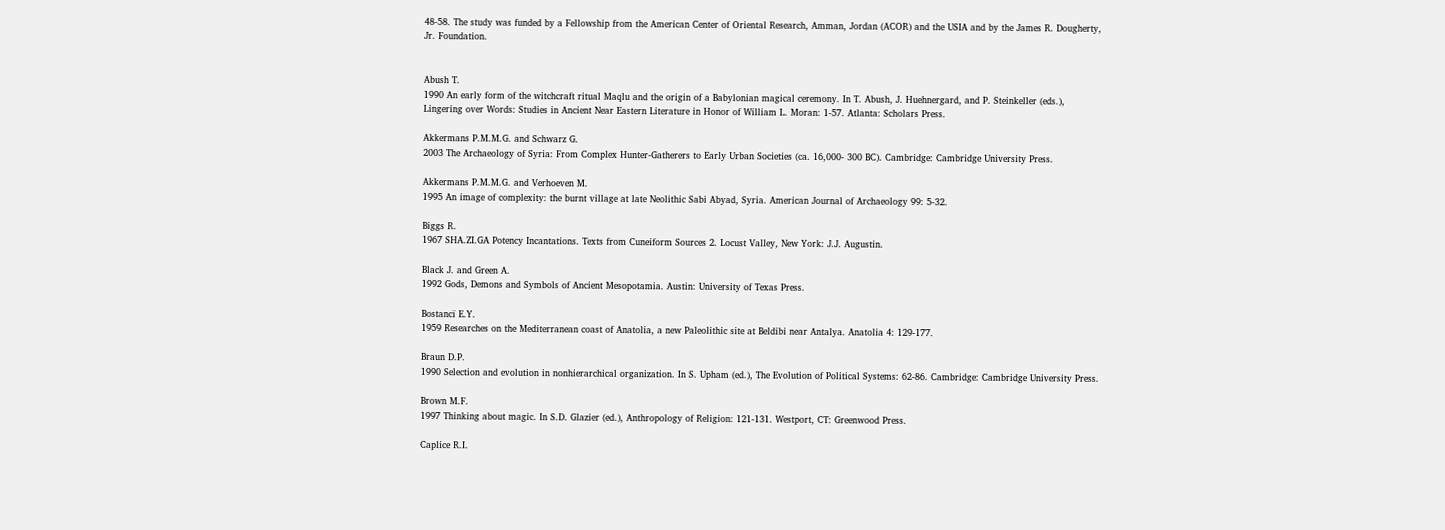48-58. The study was funded by a Fellowship from the American Center of Oriental Research, Amman, Jordan (ACOR) and the USIA and by the James R. Dougherty, Jr. Foundation.


Abush T.
1990 An early form of the witchcraft ritual Maqlu and the origin of a Babylonian magical ceremony. In T. Abush, J. Huehnergard, and P. Steinkeller (eds.), Lingering over Words: Studies in Ancient Near Eastern Literature in Honor of William L. Moran: 1-57. Atlanta: Scholars Press.

Akkermans P.M.M.G. and Schwarz G.
2003 The Archaeology of Syria: From Complex Hunter-Gatherers to Early Urban Societies (ca. 16,000- 300 BC). Cambridge: Cambridge University Press.

Akkermans P.M.M.G. and Verhoeven M.
1995 An image of complexity: the burnt village at late Neolithic Sabi Abyad, Syria. American Journal of Archaeology 99: 5-32.

Biggs R.
1967 SHA.ZI.GA Potency Incantations. Texts from Cuneiform Sources 2. Locust Valley, New York: J.J. Augustin.

Black J. and Green A.
1992 Gods, Demons and Symbols of Ancient Mesopotamia. Austin: University of Texas Press.

Bostancï E.Y.
1959 Researches on the Mediterranean coast of Anatolia, a new Paleolithic site at Beldibi near Antalya. Anatolia 4: 129-177.

Braun D.P.
1990 Selection and evolution in nonhierarchical organization. In S. Upham (ed.), The Evolution of Political Systems: 62-86. Cambridge: Cambridge University Press.

Brown M.F.
1997 Thinking about magic. In S.D. Glazier (ed.), Anthropology of Religion: 121-131. Westport, CT: Greenwood Press.

Caplice R.I.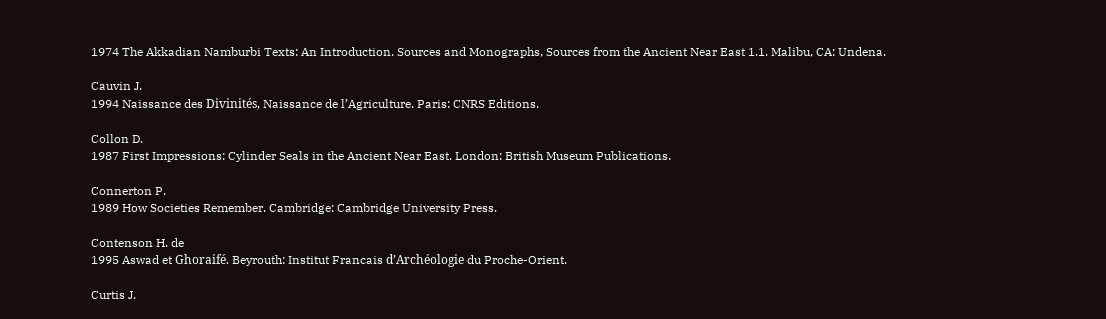1974 The Akkadian Namburbi Texts: An Introduction. Sources and Monographs, Sources from the Ancient Near East 1.1. Malibu, CA: Undena.

Cauvin J.
1994 Naissance des Divinités, Naissance de l’Agriculture. Paris: CNRS Editions.

Collon D.
1987 First Impressions: Cylinder Seals in the Ancient Near East. London: British Museum Publications.

Connerton P.
1989 How Societies Remember. Cambridge: Cambridge University Press.

Contenson H. de
1995 Aswad et Ghoraifé. Beyrouth: Institut Francais d’Archéologie du Proche-Orient.

Curtis J.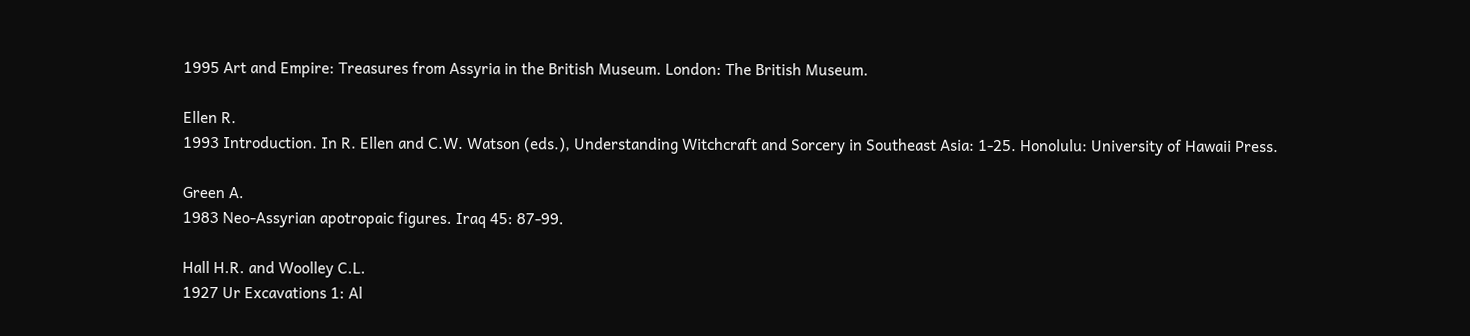1995 Art and Empire: Treasures from Assyria in the British Museum. London: The British Museum.

Ellen R.
1993 Introduction. In R. Ellen and C.W. Watson (eds.), Understanding Witchcraft and Sorcery in Southeast Asia: 1-25. Honolulu: University of Hawaii Press.

Green A.
1983 Neo-Assyrian apotropaic figures. Iraq 45: 87-99.

Hall H.R. and Woolley C.L.
1927 Ur Excavations 1: Al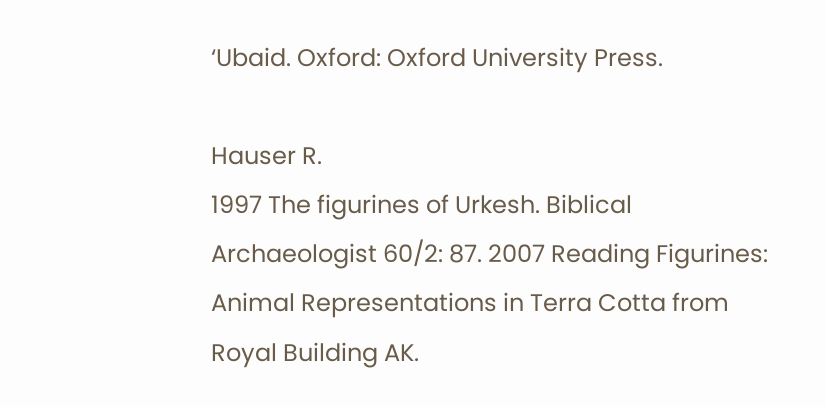‘Ubaid. Oxford: Oxford University Press.

Hauser R.
1997 The figurines of Urkesh. Biblical Archaeologist 60/2: 87. 2007 Reading Figurines: Animal Representations in Terra Cotta from Royal Building AK.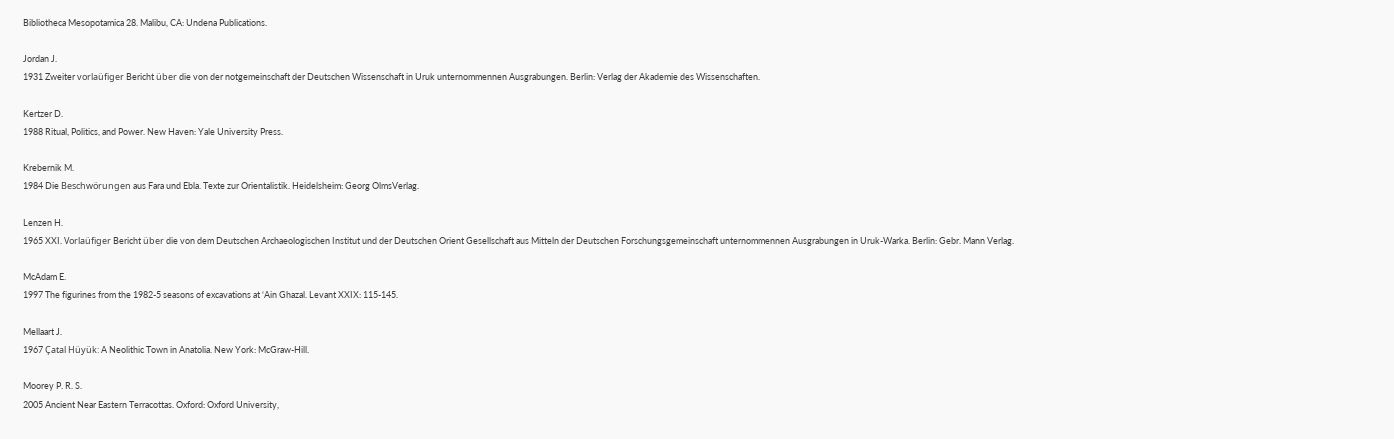Bibliotheca Mesopotamica 28. Malibu, CA: Undena Publications.

Jordan J.
1931 Zweiter vorlaüfiger Bericht über die von der notgemeinschaft der Deutschen Wissenschaft in Uruk unternommennen Ausgrabungen. Berlin: Verlag der Akademie des Wissenschaften.

Kertzer D.
1988 Ritual, Politics, and Power. New Haven: Yale University Press.

Krebernik M.
1984 Die Beschwörungen aus Fara und Ebla. Texte zur Orientalistik. Heidelsheim: Georg OlmsVerlag.

Lenzen H.
1965 XXI. Vorlaüfiger Bericht über die von dem Deutschen Archaeologischen Institut und der Deutschen Orient Gesellschaft aus Mitteln der Deutschen Forschungsgemeinschaft unternommennen Ausgrabungen in Uruk-Warka. Berlin: Gebr. Mann Verlag.

McAdam E.
1997 The figurines from the 1982-5 seasons of excavations at ‘Ain Ghazal. Levant XXIX: 115-145.

Mellaart J.
1967 Çatal Hüyük: A Neolithic Town in Anatolia. New York: McGraw-Hill.

Moorey P. R. S.
2005 Ancient Near Eastern Terracottas. Oxford: Oxford University,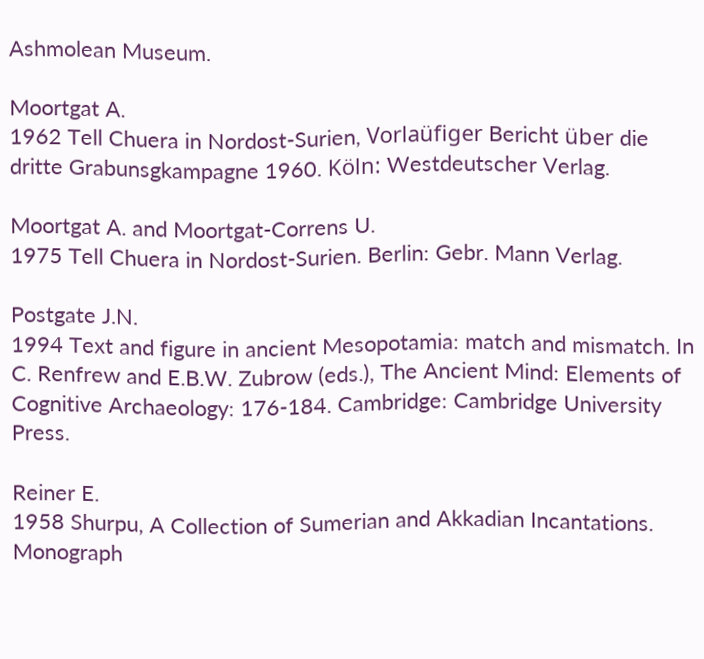Ashmolean Museum.

Moortgat A.
1962 Tell Chuera in Nordost-Surien, Vorlaüfiger Bericht über die dritte Grabunsgkampagne 1960. Köln: Westdeutscher Verlag.

Moortgat A. and Moortgat-Correns U.
1975 Tell Chuera in Nordost-Surien. Berlin: Gebr. Mann Verlag.

Postgate J.N.
1994 Text and figure in ancient Mesopotamia: match and mismatch. In C. Renfrew and E.B.W. Zubrow (eds.), The Ancient Mind: Elements of Cognitive Archaeology: 176-184. Cambridge: Cambridge University Press.

Reiner E.
1958 Shurpu, A Collection of Sumerian and Akkadian Incantations. Monograph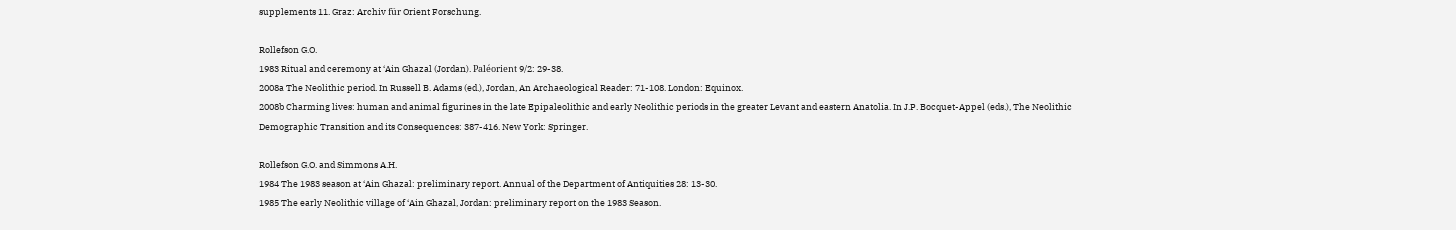supplements 11. Graz: Archiv für Orient Forschung.

Rollefson G.O.
1983 Ritual and ceremony at ‘Ain Ghazal (Jordan). Paléorient 9/2: 29-38.
2008a The Neolithic period. In Russell B. Adams (ed.), Jordan, An Archaeological Reader: 71-108. London: Equinox.
2008b Charming lives: human and animal figurines in the late Epipaleolithic and early Neolithic periods in the greater Levant and eastern Anatolia. In J.P. Bocquet-Appel (eds.), The Neolithic Demographic Transition and its Consequences: 387-416. New York: Springer.

Rollefson G.O. and Simmons A.H.
1984 The 1983 season at ‘Ain Ghazal: preliminary report. Annual of the Department of Antiquities 28: 13-30.
1985 The early Neolithic village of ‘Ain Ghazal, Jordan: preliminary report on the 1983 Season.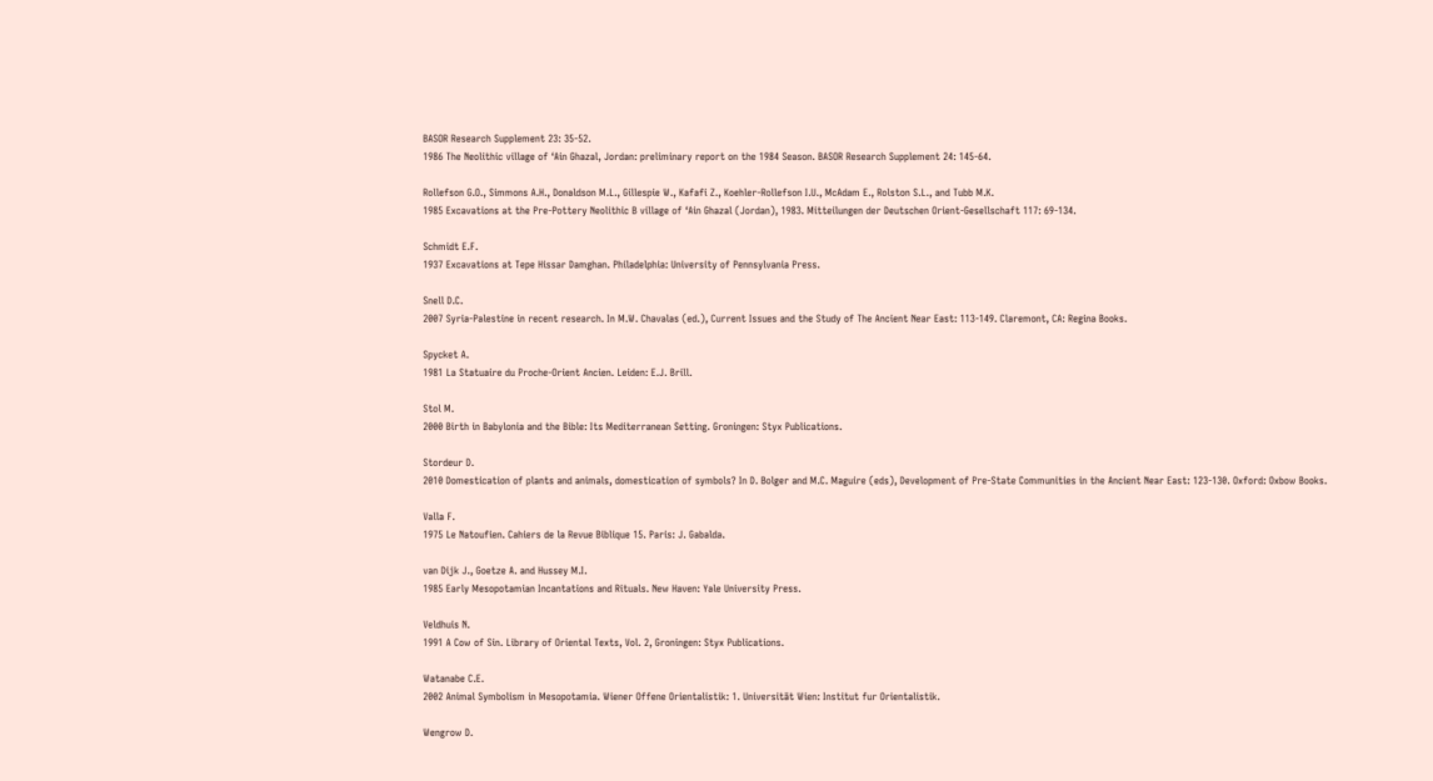BASOR Research Supplement 23: 35-52.
1986 The Neolithic village of ‘Ain Ghazal, Jordan: preliminary report on the 1984 Season. BASOR Research Supplement 24: 145-64.

Rollefson G.O., Simmons A.H., Donaldson M.L., Gillespie W., Kafafi Z., Koehler-Rollefson I.U., McAdam E., Rolston S.L., and Tubb M.K.
1985 Excavations at the Pre-Pottery Neolithic B village of ‘Ain Ghazal (Jordan), 1983. Mitteilungen der Deutschen Orient-Gesellschaft 117: 69-134.

Schmidt E.F.
1937 Excavations at Tepe Hissar Damghan. Philadelphia: University of Pennsylvania Press.

Snell D.C.
2007 Syria-Palestine in recent research. In M.W. Chavalas (ed.), Current Issues and the Study of The Ancient Near East: 113-149. Claremont, CA: Regina Books.

Spycket A.
1981 La Statuaire du Proche-Orient Ancien. Leiden: E.J. Brill.

Stol M.
2000 Birth in Babylonia and the Bible: Its Mediterranean Setting. Groningen: Styx Publications.

Stordeur D.
2010 Domestication of plants and animals, domestication of symbols? In D. Bolger and M.C. Maguire (eds), Development of Pre-State Communities in the Ancient Near East: 123-130. Oxford: Oxbow Books.

Valla F.
1975 Le Natoufien. Cahiers de la Revue Biblique 15. Paris: J. Gabalda.

van Dijk J., Goetze A. and Hussey M.I.
1985 Early Mesopotamian Incantations and Rituals. New Haven: Yale University Press.

Veldhuis N.
1991 A Cow of Sin. Library of Oriental Texts, Vol. 2, Groningen: Styx Publications.

Watanabe C.E.
2002 Animal Symbolism in Mesopotamia. Wiener Offene Orientalistik: 1. Universität Wien: Institut fur Orientalistik.

Wengrow D.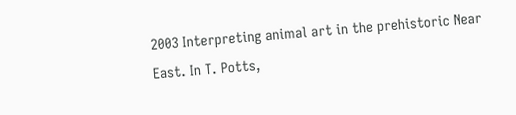2003 Interpreting animal art in the prehistoric Near East. In T. Potts,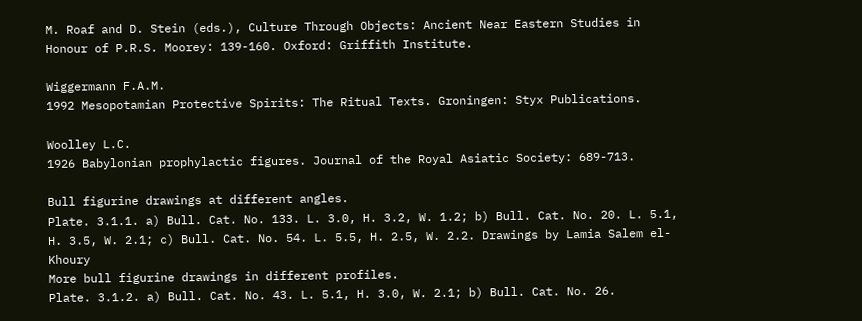M. Roaf and D. Stein (eds.), Culture Through Objects: Ancient Near Eastern Studies in Honour of P.R.S. Moorey: 139-160. Oxford: Griffith Institute.

Wiggermann F.A.M.
1992 Mesopotamian Protective Spirits: The Ritual Texts. Groningen: Styx Publications.

Woolley L.C.
1926 Babylonian prophylactic figures. Journal of the Royal Asiatic Society: 689-713.

Bull figurine drawings at different angles.
Plate. 3.1.1. a) Bull. Cat. No. 133. L. 3.0, H. 3.2, W. 1.2; b) Bull. Cat. No. 20. L. 5.1, H. 3.5, W. 2.1; c) Bull. Cat. No. 54. L. 5.5, H. 2.5, W. 2.2. Drawings by Lamia Salem el-Khoury
More bull figurine drawings in different profiles.
Plate. 3.1.2. a) Bull. Cat. No. 43. L. 5.1, H. 3.0, W. 2.1; b) Bull. Cat. No. 26.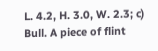L. 4.2, H. 3.0, W. 2.3; c) Bull. A piece of flint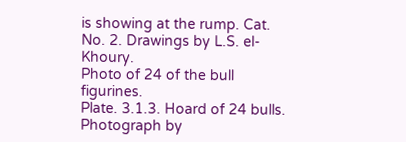is showing at the rump. Cat. No. 2. Drawings by L.S. el-Khoury.
Photo of 24 of the bull figurines.
Plate. 3.1.3. Hoard of 24 bulls. Photograph by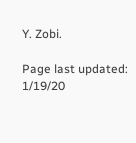Y. Zobi.

Page last updated: 1/19/20